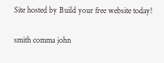Site hosted by Build your free website today!

smith comma john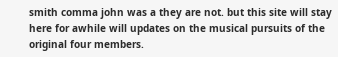smith comma john was a they are not. but this site will stay here for awhile will updates on the musical pursuits of the original four members.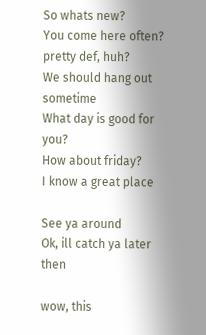So whats new?
You come here often?
pretty def, huh?
We should hang out sometime
What day is good for you?
How about friday?
I know a great place

See ya around
Ok, ill catch ya later then

wow, this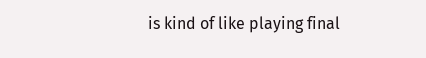is kind of like playing final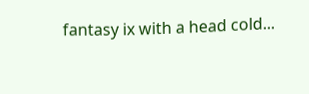fantasy ix with a head cold...